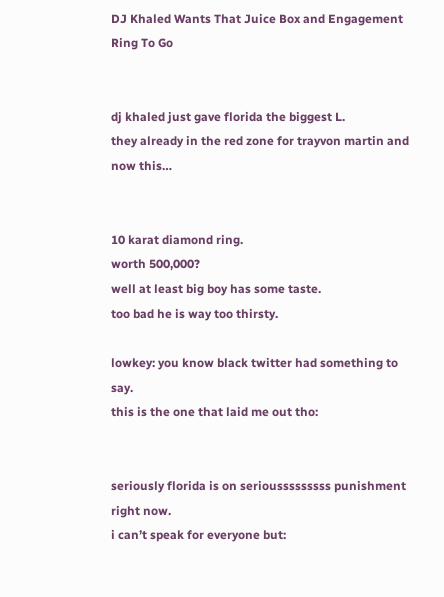DJ Khaled Wants That Juice Box and Engagement Ring To Go


dj khaled just gave florida the biggest L.
they already in the red zone for trayvon martin and now this…


10 karat diamond ring.
worth 500,000?
well at least big boy has some taste.
too bad he is way too thirsty.

lowkey: you know black twitter had something to say.
this is the one that laid me out tho:


seriously florida is on seriousssssssss punishment right now.
i can’t speak for everyone but: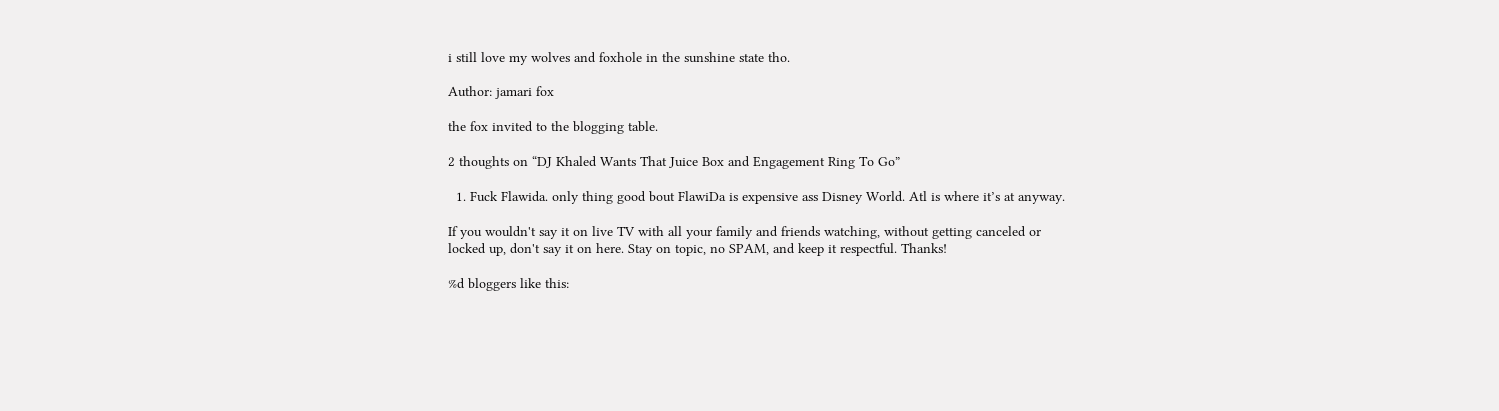i still love my wolves and foxhole in the sunshine state tho.

Author: jamari fox

the fox invited to the blogging table.

2 thoughts on “DJ Khaled Wants That Juice Box and Engagement Ring To Go”

  1. Fuck Flawida. only thing good bout FlawiDa is expensive ass Disney World. Atl is where it’s at anyway.

If you wouldn't say it on live TV with all your family and friends watching, without getting canceled or locked up, don't say it on here. Stay on topic, no SPAM, and keep it respectful. Thanks!

%d bloggers like this: